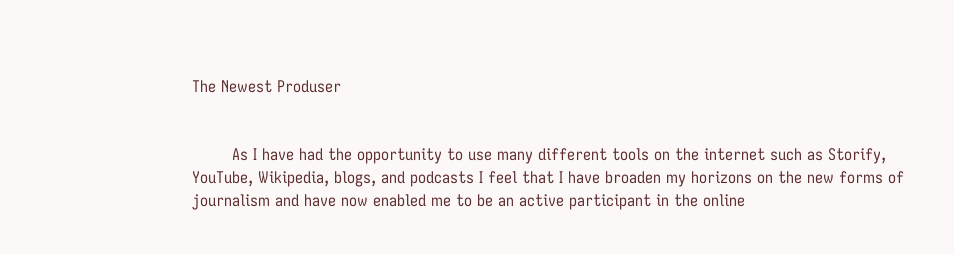The Newest Produser


        As I have had the opportunity to use many different tools on the internet such as Storify, YouTube, Wikipedia, blogs, and podcasts I feel that I have broaden my horizons on the new forms of journalism and have now enabled me to be an active participant in the online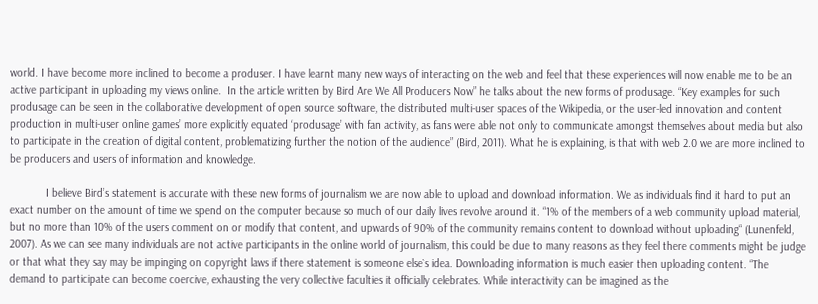world. I have become more inclined to become a produser. I have learnt many new ways of interacting on the web and feel that these experiences will now enable me to be an active participant in uploading my views online.  In the article written by Bird Are We All Producers Now” he talks about the new forms of produsage. “Key examples for such produsage can be seen in the collaborative development of open source software, the distributed multi-user spaces of the Wikipedia, or the user-led innovation and content production in multi-user online games’ more explicitly equated ‘produsage’ with fan activity, as fans were able not only to communicate amongst themselves about media but also to participate in the creation of digital content, problematizing further the notion of the audience” (Bird, 2011). What he is explaining, is that with web 2.0 we are more inclined to be producers and users of information and knowledge.

            I believe Bird’s statement is accurate with these new forms of journalism we are now able to upload and download information. We as individuals find it hard to put an exact number on the amount of time we spend on the computer because so much of our daily lives revolve around it. “1% of the members of a web community upload material, but no more than 10% of the users comment on or modify that content, and upwards of 90% of the community remains content to download without uploading“ (Lunenfeld, 2007). As we can see many individuals are not active participants in the online world of journalism, this could be due to many reasons as they feel there comments might be judge or that what they say may be impinging on copyright laws if there statement is someone else`s idea. Downloading information is much easier then uploading content. “The demand to participate can become coercive, exhausting the very collective faculties it officially celebrates. While interactivity can be imagined as the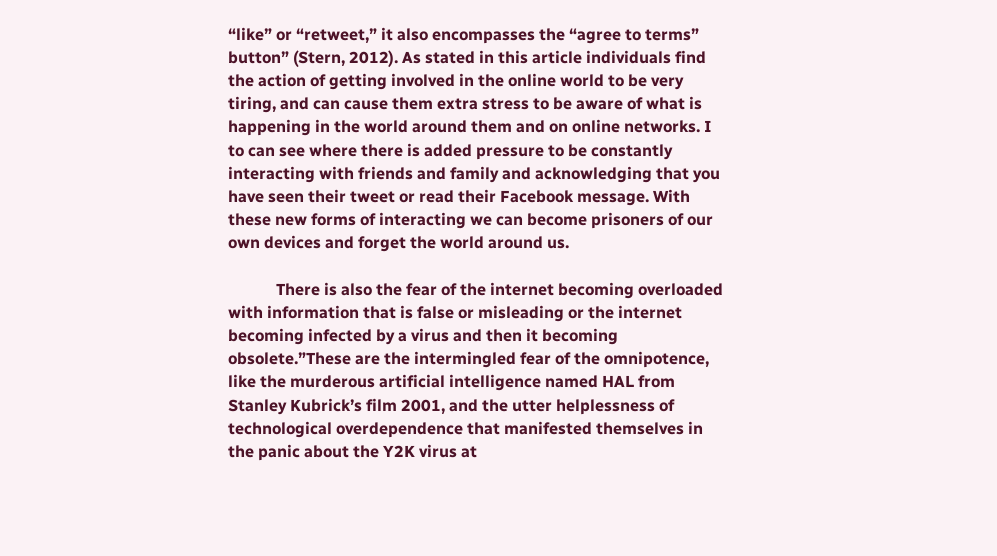“like” or “retweet,” it also encompasses the “agree to terms” button” (Stern, 2012). As stated in this article individuals find the action of getting involved in the online world to be very tiring, and can cause them extra stress to be aware of what is happening in the world around them and on online networks. I to can see where there is added pressure to be constantly interacting with friends and family and acknowledging that you have seen their tweet or read their Facebook message. With these new forms of interacting we can become prisoners of our own devices and forget the world around us.

            There is also the fear of the internet becoming overloaded with information that is false or misleading or the internet becoming infected by a virus and then it becoming obsolete.”These are the intermingled fear of the omnipotence, like the murderous artificial intelligence named HAL from Stanley Kubrick’s film 2001, and the utter helplessness of technological overdependence that manifested themselves in the panic about the Y2K virus at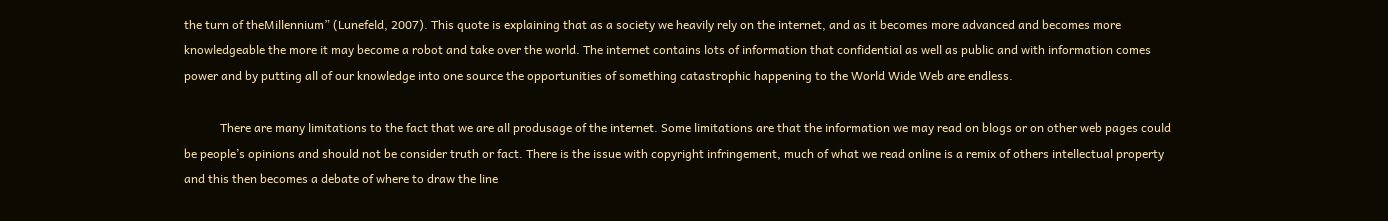the turn of theMillennium” (Lunefeld, 2007). This quote is explaining that as a society we heavily rely on the internet, and as it becomes more advanced and becomes more knowledgeable the more it may become a robot and take over the world. The internet contains lots of information that confidential as well as public and with information comes power and by putting all of our knowledge into one source the opportunities of something catastrophic happening to the World Wide Web are endless.

            There are many limitations to the fact that we are all produsage of the internet. Some limitations are that the information we may read on blogs or on other web pages could be people’s opinions and should not be consider truth or fact. There is the issue with copyright infringement, much of what we read online is a remix of others intellectual property and this then becomes a debate of where to draw the line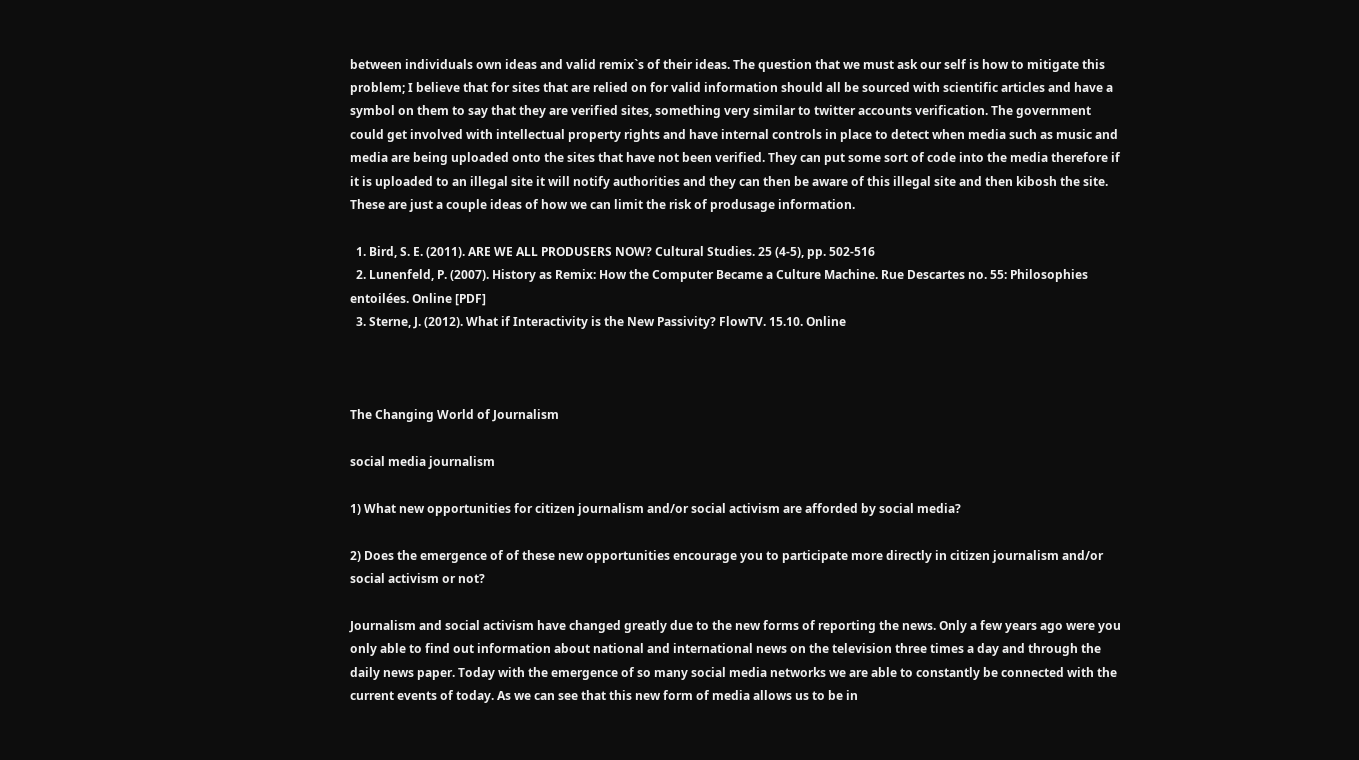between individuals own ideas and valid remix`s of their ideas. The question that we must ask our self is how to mitigate this problem; I believe that for sites that are relied on for valid information should all be sourced with scientific articles and have a symbol on them to say that they are verified sites, something very similar to twitter accounts verification. The government could get involved with intellectual property rights and have internal controls in place to detect when media such as music and media are being uploaded onto the sites that have not been verified. They can put some sort of code into the media therefore if it is uploaded to an illegal site it will notify authorities and they can then be aware of this illegal site and then kibosh the site. These are just a couple ideas of how we can limit the risk of produsage information.

  1. Bird, S. E. (2011). ARE WE ALL PRODUSERS NOW? Cultural Studies. 25 (4-5), pp. 502-516
  2. Lunenfeld, P. (2007). History as Remix: How the Computer Became a Culture Machine. Rue Descartes no. 55: Philosophies entoilées. Online [PDF]
  3. Sterne, J. (2012). What if Interactivity is the New Passivity? FlowTV. 15.10. Online



The Changing World of Journalism

social media journalism

1) What new opportunities for citizen journalism and/or social activism are afforded by social media?

2) Does the emergence of of these new opportunities encourage you to participate more directly in citizen journalism and/or social activism or not?

Journalism and social activism have changed greatly due to the new forms of reporting the news. Only a few years ago were you only able to find out information about national and international news on the television three times a day and through the daily news paper. Today with the emergence of so many social media networks we are able to constantly be connected with the current events of today. As we can see that this new form of media allows us to be in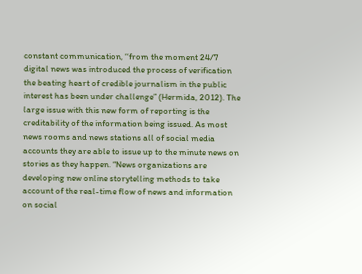constant communication, ‘‘from the moment 24/7 digital news was introduced the process of verification the beating heart of credible journalism in the public interest has been under challenge” (Hermida, 2012). The large issue with this new form of reporting is the creditability of the information being issued. As most news rooms and news stations all of social media accounts they are able to issue up to the minute news on stories as they happen. “News organizations are developing new online storytelling methods to take account of the real-time flow of news and information on social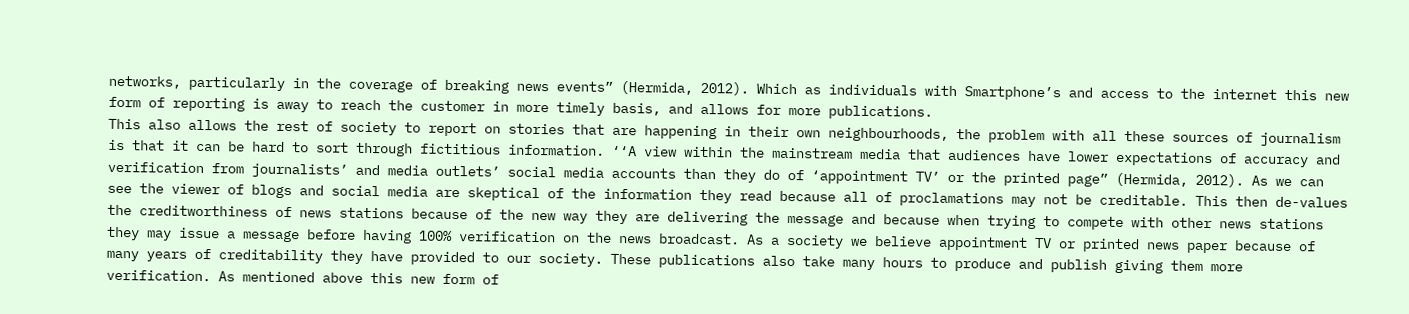networks, particularly in the coverage of breaking news events” (Hermida, 2012). Which as individuals with Smartphone’s and access to the internet this new form of reporting is away to reach the customer in more timely basis, and allows for more publications.
This also allows the rest of society to report on stories that are happening in their own neighbourhoods, the problem with all these sources of journalism is that it can be hard to sort through fictitious information. ‘‘A view within the mainstream media that audiences have lower expectations of accuracy and verification from journalists’ and media outlets’ social media accounts than they do of ‘appointment TV’ or the printed page” (Hermida, 2012). As we can see the viewer of blogs and social media are skeptical of the information they read because all of proclamations may not be creditable. This then de-values the creditworthiness of news stations because of the new way they are delivering the message and because when trying to compete with other news stations they may issue a message before having 100% verification on the news broadcast. As a society we believe appointment TV or printed news paper because of many years of creditability they have provided to our society. These publications also take many hours to produce and publish giving them more verification. As mentioned above this new form of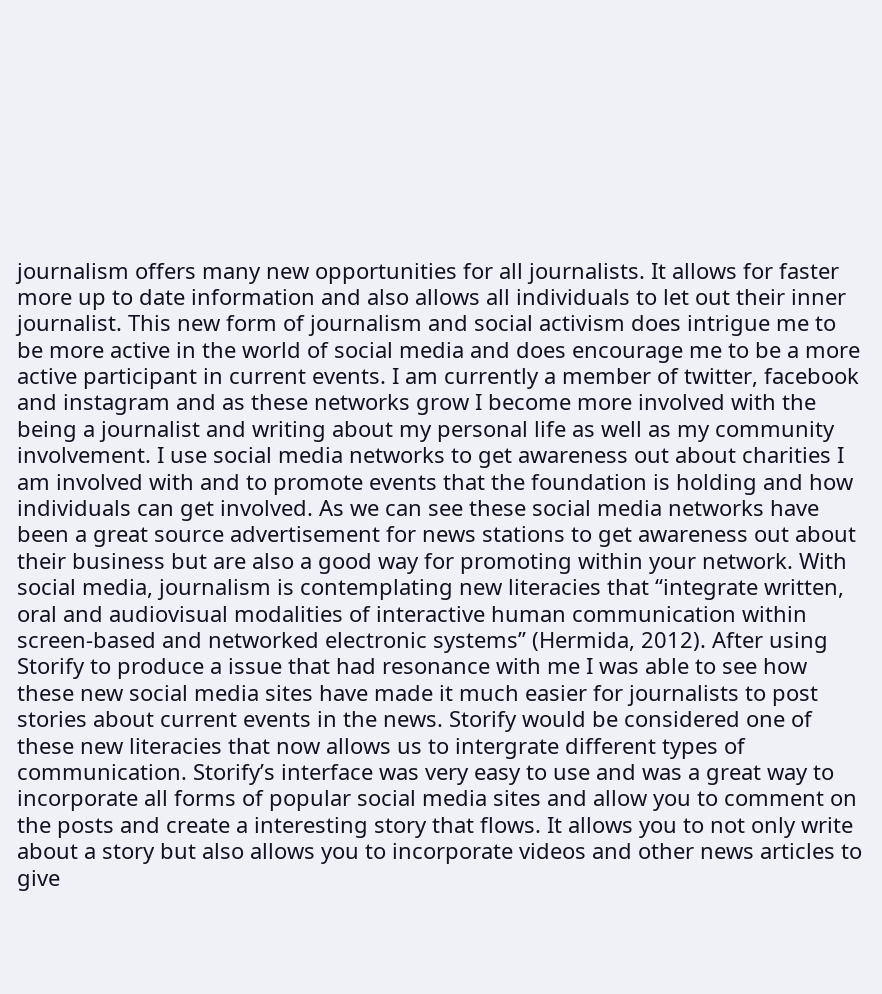journalism offers many new opportunities for all journalists. It allows for faster more up to date information and also allows all individuals to let out their inner journalist. This new form of journalism and social activism does intrigue me to be more active in the world of social media and does encourage me to be a more active participant in current events. I am currently a member of twitter, facebook and instagram and as these networks grow I become more involved with the being a journalist and writing about my personal life as well as my community involvement. I use social media networks to get awareness out about charities I am involved with and to promote events that the foundation is holding and how individuals can get involved. As we can see these social media networks have been a great source advertisement for news stations to get awareness out about their business but are also a good way for promoting within your network. With social media, journalism is contemplating new literacies that ‘‘integrate written, oral and audiovisual modalities of interactive human communication within screen-based and networked electronic systems’’ (Hermida, 2012). After using Storify to produce a issue that had resonance with me I was able to see how these new social media sites have made it much easier for journalists to post stories about current events in the news. Storify would be considered one of these new literacies that now allows us to intergrate different types of communication. Storify’s interface was very easy to use and was a great way to incorporate all forms of popular social media sites and allow you to comment on the posts and create a interesting story that flows. It allows you to not only write about a story but also allows you to incorporate videos and other news articles to give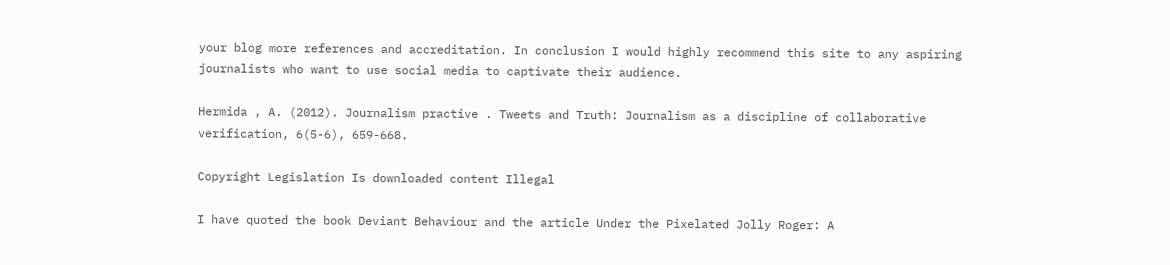your blog more references and accreditation. In conclusion I would highly recommend this site to any aspiring journalists who want to use social media to captivate their audience.

Hermida , A. (2012). Journalism practive . Tweets and Truth: Journalism as a discipline of collaborative verification, 6(5-6), 659-668.

Copyright Legislation Is downloaded content Illegal

I have quoted the book Deviant Behaviour and the article Under the Pixelated Jolly Roger: A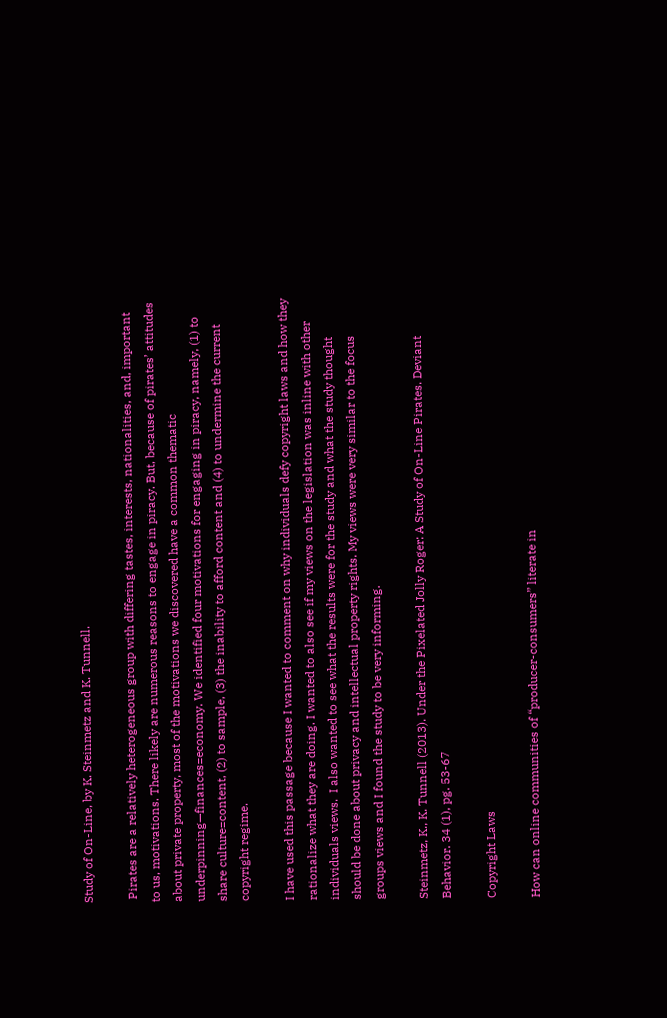Study of On-Line, by K. Steinmetz and K. Tunnell.

 Pirates are a relatively heterogeneous group with differing tastes, interests, nationalities, and, important to us, motivations. There likely are numerous reasons to engage in piracy. But, because of pirates’ attitudes about private property, most of the motivations we discovered have a common thematic underpinning—finances=economy. We identified four motivations for engaging in piracy, namely, (1) to share culture=content, (2) to sample, (3) the inability to afford content and (4) to undermine the current copyright regime.

I have used this passage because I wanted to comment on why individuals defy copyright laws and how they rationalize what they are doing. I wanted to also see if my views on the legislation was inline with other individuals views.  I also wanted to see what the results were for the study and what the study thought should be done about privacy and intellectual property rights. My views were very similar to the focus groups views and I found the study to be very informing.

Steinmetz, K., K. Tunnell (2013). Under the Pixelated Jolly Roger: A Study of On-Line Pirates. Deviant Behavior. 34 (1), pg. 53-67

Copyright Laws

How can online communities of “producer-consumers” literate in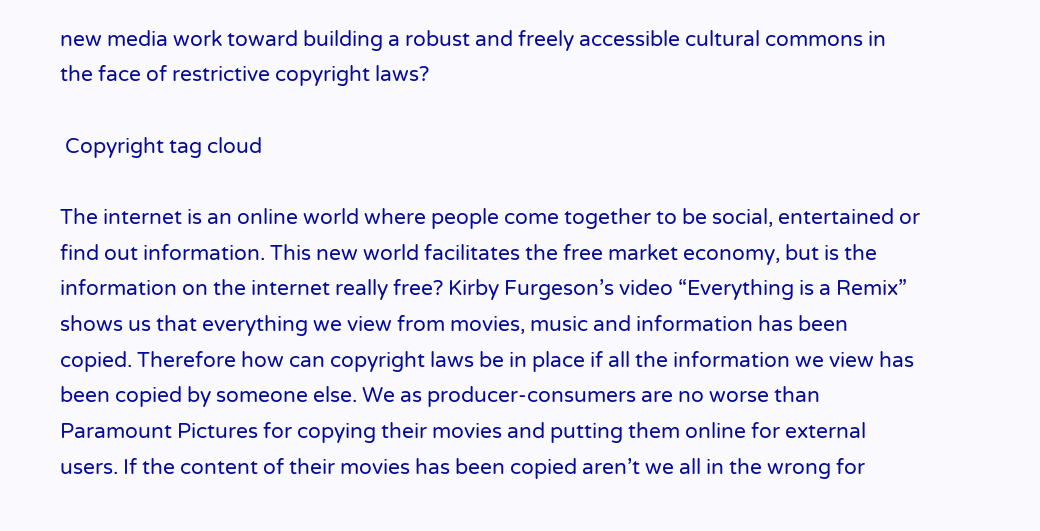new media work toward building a robust and freely accessible cultural commons in the face of restrictive copyright laws?

 Copyright tag cloud

The internet is an online world where people come together to be social, entertained or find out information. This new world facilitates the free market economy, but is the information on the internet really free? Kirby Furgeson’s video “Everything is a Remix” shows us that everything we view from movies, music and information has been copied. Therefore how can copyright laws be in place if all the information we view has been copied by someone else. We as producer-consumers are no worse than Paramount Pictures for copying their movies and putting them online for external users. If the content of their movies has been copied aren’t we all in the wrong for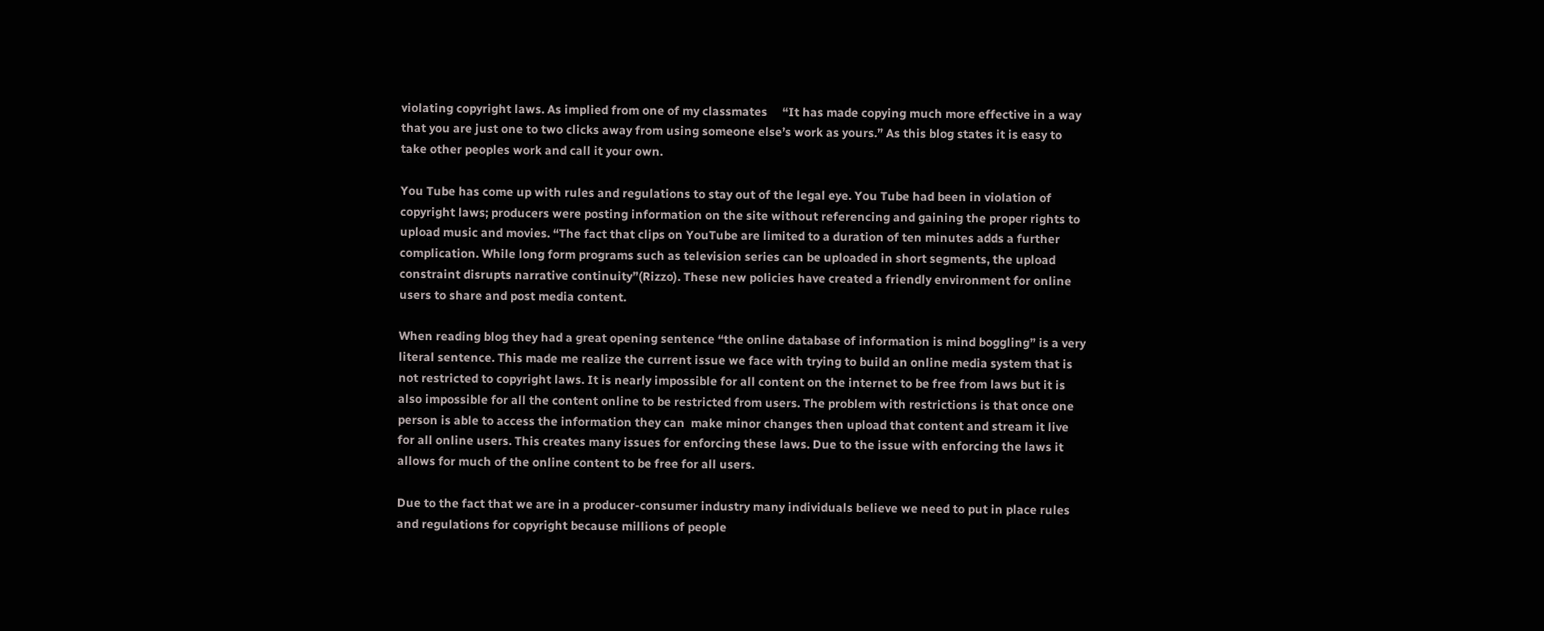violating copyright laws. As implied from one of my classmates     “It has made copying much more effective in a way that you are just one to two clicks away from using someone else’s work as yours.” As this blog states it is easy to take other peoples work and call it your own.

You Tube has come up with rules and regulations to stay out of the legal eye. You Tube had been in violation of copyright laws; producers were posting information on the site without referencing and gaining the proper rights to upload music and movies. “The fact that clips on YouTube are limited to a duration of ten minutes adds a further complication. While long form programs such as television series can be uploaded in short segments, the upload constraint disrupts narrative continuity”(Rizzo). These new policies have created a friendly environment for online users to share and post media content.

When reading blog they had a great opening sentence “the online database of information is mind boggling” is a very literal sentence. This made me realize the current issue we face with trying to build an online media system that is not restricted to copyright laws. It is nearly impossible for all content on the internet to be free from laws but it is also impossible for all the content online to be restricted from users. The problem with restrictions is that once one person is able to access the information they can  make minor changes then upload that content and stream it live for all online users. This creates many issues for enforcing these laws. Due to the issue with enforcing the laws it allows for much of the online content to be free for all users.

Due to the fact that we are in a producer-consumer industry many individuals believe we need to put in place rules and regulations for copyright because millions of people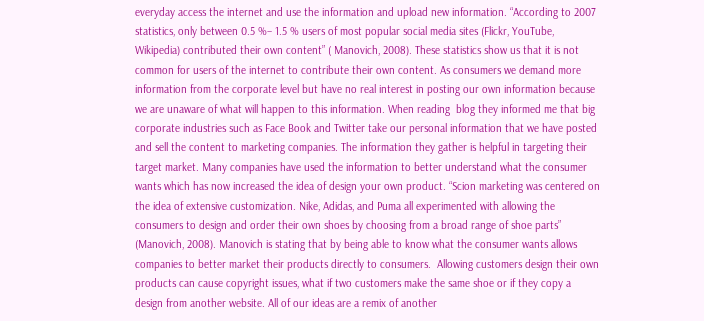everyday access the internet and use the information and upload new information. “According to 2007 statistics, only between 0.5 %– 1.5 % users of most popular social media sites (Flickr, YouTube, Wikipedia) contributed their own content” ( Manovich, 2008). These statistics show us that it is not common for users of the internet to contribute their own content. As consumers we demand more information from the corporate level but have no real interest in posting our own information because we are unaware of what will happen to this information. When reading  blog they informed me that big corporate industries such as Face Book and Twitter take our personal information that we have posted and sell the content to marketing companies. The information they gather is helpful in targeting their target market. Many companies have used the information to better understand what the consumer wants which has now increased the idea of design your own product. “Scion marketing was centered on the idea of extensive customization. Nike, Adidas, and Puma all experimented with allowing the consumers to design and order their own shoes by choosing from a broad range of shoe parts” (Manovich, 2008). Manovich is stating that by being able to know what the consumer wants allows companies to better market their products directly to consumers.  Allowing customers design their own products can cause copyright issues, what if two customers make the same shoe or if they copy a design from another website. All of our ideas are a remix of another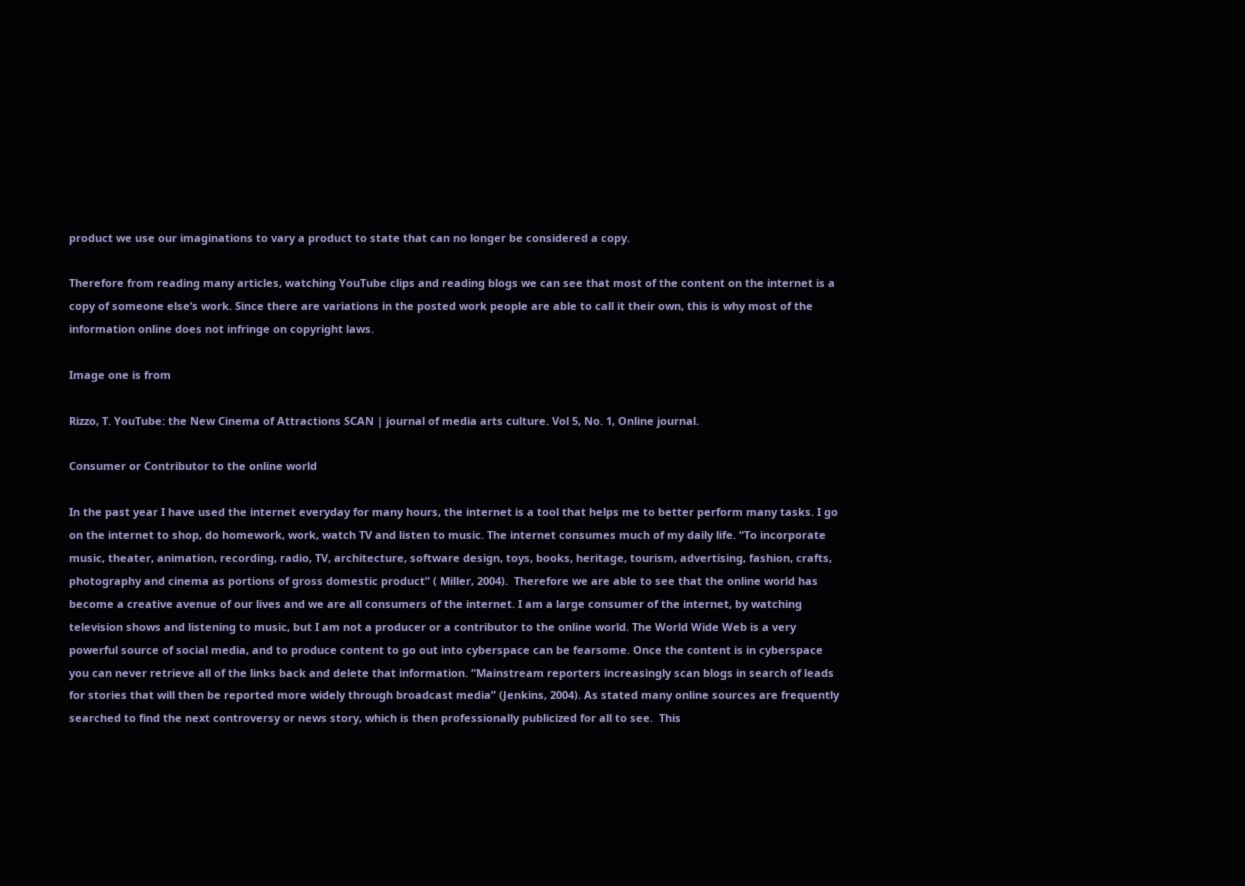product we use our imaginations to vary a product to state that can no longer be considered a copy.

Therefore from reading many articles, watching YouTube clips and reading blogs we can see that most of the content on the internet is a copy of someone else’s work. Since there are variations in the posted work people are able to call it their own, this is why most of the information online does not infringe on copyright laws.

Image one is from

Rizzo, T. YouTube: the New Cinema of Attractions SCAN | journal of media arts culture. Vol 5, No. 1, Online journal.

Consumer or Contributor to the online world

In the past year I have used the internet everyday for many hours, the internet is a tool that helps me to better perform many tasks. I go on the internet to shop, do homework, work, watch TV and listen to music. The internet consumes much of my daily life. “To incorporate music, theater, animation, recording, radio, TV, architecture, software design, toys, books, heritage, tourism, advertising, fashion, crafts, photography and cinema as portions of gross domestic product” ( Miller, 2004).  Therefore we are able to see that the online world has become a creative avenue of our lives and we are all consumers of the internet. I am a large consumer of the internet, by watching television shows and listening to music, but I am not a producer or a contributor to the online world. The World Wide Web is a very powerful source of social media, and to produce content to go out into cyberspace can be fearsome. Once the content is in cyberspace you can never retrieve all of the links back and delete that information. “Mainstream reporters increasingly scan blogs in search of leads for stories that will then be reported more widely through broadcast media” (Jenkins, 2004). As stated many online sources are frequently searched to find the next controversy or news story, which is then professionally publicized for all to see.  This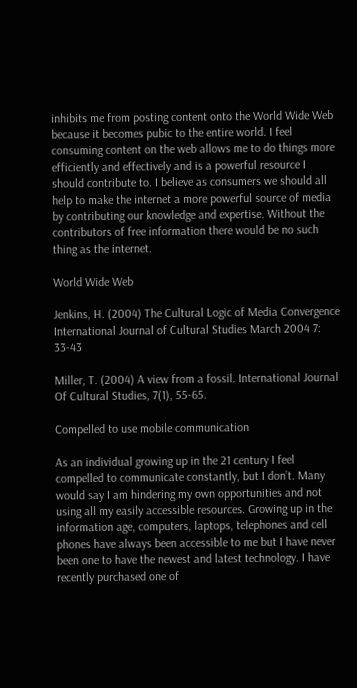inhibits me from posting content onto the World Wide Web because it becomes pubic to the entire world. I feel consuming content on the web allows me to do things more efficiently and effectively and is a powerful resource I should contribute to. I believe as consumers we should all help to make the internet a more powerful source of media by contributing our knowledge and expertise. Without the contributors of free information there would be no such thing as the internet.

World Wide Web

Jenkins, H. (2004) The Cultural Logic of Media Convergence International Journal of Cultural Studies March 2004 7: 33-43

Miller, T. (2004) A view from a fossil. International Journal Of Cultural Studies, 7(1), 55-65.

Compelled to use mobile communication

As an individual growing up in the 21 century I feel compelled to communicate constantly, but I don’t. Many would say I am hindering my own opportunities and not using all my easily accessible resources. Growing up in the information age, computers, laptops, telephones and cell phones have always been accessible to me but I have never been one to have the newest and latest technology. I have recently purchased one of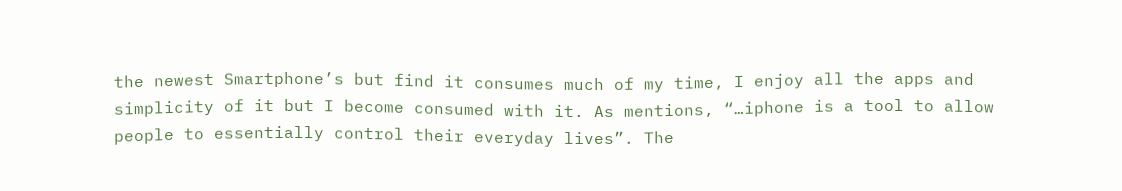the newest Smartphone’s but find it consumes much of my time, I enjoy all the apps and simplicity of it but I become consumed with it. As mentions, “…iphone is a tool to allow people to essentially control their everyday lives”. The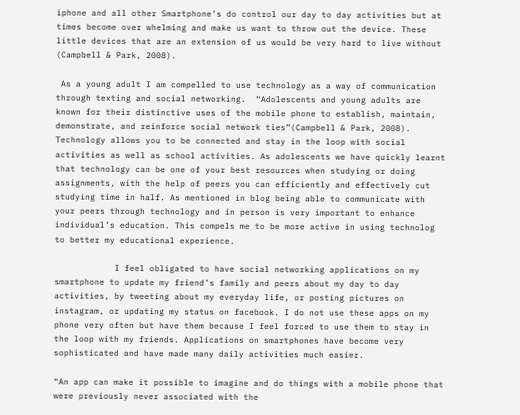iphone and all other Smartphone’s do control our day to day activities but at times become over whelming and make us want to throw out the device. These little devices that are an extension of us would be very hard to live without (Campbell & Park, 2008).

 As a young adult I am compelled to use technology as a way of communication through texting and social networking.  “Adolescents and young adults are known for their distinctive uses of the mobile phone to establish, maintain, demonstrate, and reinforce social network ties”(Campbell & Park, 2008). Technology allows you to be connected and stay in the loop with social activities as well as school activities. As adolescents we have quickly learnt that technology can be one of your best resources when studying or doing assignments, with the help of peers you can efficiently and effectively cut studying time in half. As mentioned in blog being able to communicate with your peers through technology and in person is very important to enhance individual’s education. This compels me to be more active in using technolog to better my educational experience.

            I feel obligated to have social networking applications on my smartphone to update my friend’s family and peers about my day to day activities, by tweeting about my everyday life, or posting pictures on instagram, or updating my status on facebook. I do not use these apps on my phone very often but have them because I feel forced to use them to stay in the loop with my friends. Applications on smartphones have become very sophisticated and have made many daily activities much easier.

“An app can make it possible to imagine and do things with a mobile phone that were previously never associated with the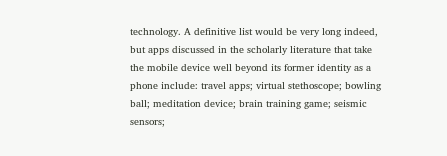technology. A definitive list would be very long indeed, but apps discussed in the scholarly literature that take the mobile device well beyond its former identity as a phone include: travel apps; virtual stethoscope; bowling ball; meditation device; brain training game; seismic sensors;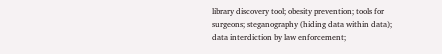library discovery tool; obesity prevention; tools for surgeons; steganography (hiding data within data); data interdiction by law enforcement;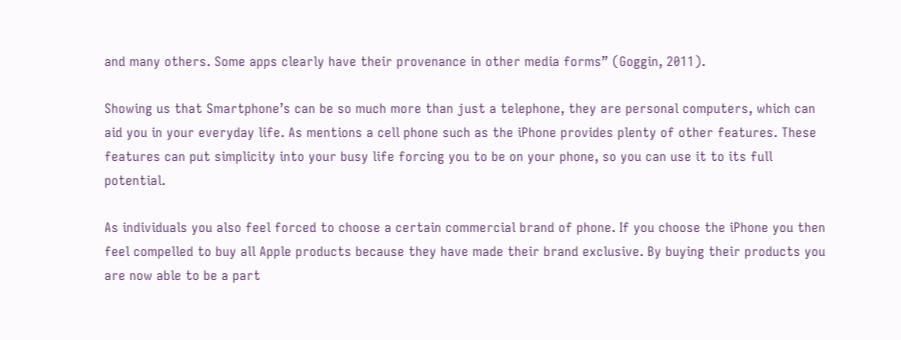and many others. Some apps clearly have their provenance in other media forms” (Goggin, 2011).

Showing us that Smartphone’s can be so much more than just a telephone, they are personal computers, which can aid you in your everyday life. As mentions a cell phone such as the iPhone provides plenty of other features. These features can put simplicity into your busy life forcing you to be on your phone, so you can use it to its full potential.

As individuals you also feel forced to choose a certain commercial brand of phone. If you choose the iPhone you then feel compelled to buy all Apple products because they have made their brand exclusive. By buying their products you are now able to be a part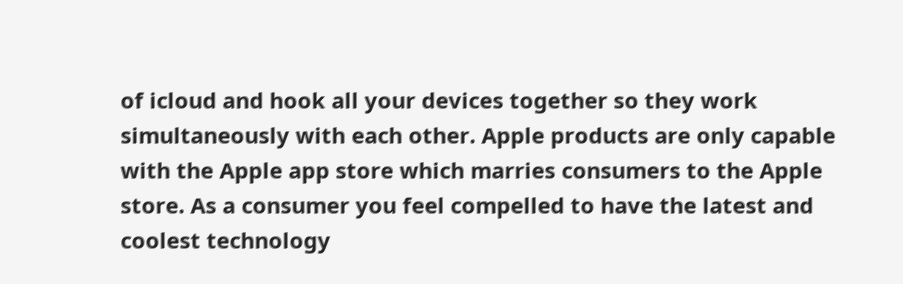of icloud and hook all your devices together so they work simultaneously with each other. Apple products are only capable with the Apple app store which marries consumers to the Apple store. As a consumer you feel compelled to have the latest and coolest technology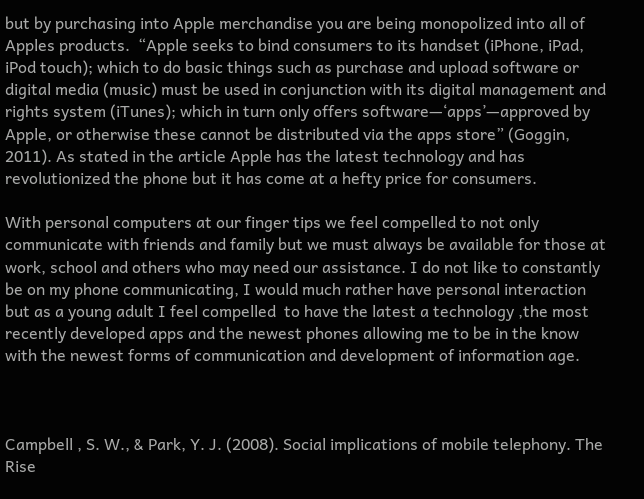but by purchasing into Apple merchandise you are being monopolized into all of Apples products.  “Apple seeks to bind consumers to its handset (iPhone, iPad, iPod touch); which to do basic things such as purchase and upload software or digital media (music) must be used in conjunction with its digital management and rights system (iTunes); which in turn only offers software—‘apps’—approved by Apple, or otherwise these cannot be distributed via the apps store” (Goggin, 2011). As stated in the article Apple has the latest technology and has revolutionized the phone but it has come at a hefty price for consumers.

With personal computers at our finger tips we feel compelled to not only communicate with friends and family but we must always be available for those at work, school and others who may need our assistance. I do not like to constantly be on my phone communicating, I would much rather have personal interaction but as a young adult I feel compelled  to have the latest a technology ,the most recently developed apps and the newest phones allowing me to be in the know with the newest forms of communication and development of information age.



Campbell , S. W., & Park, Y. J. (2008). Social implications of mobile telephony. The Rise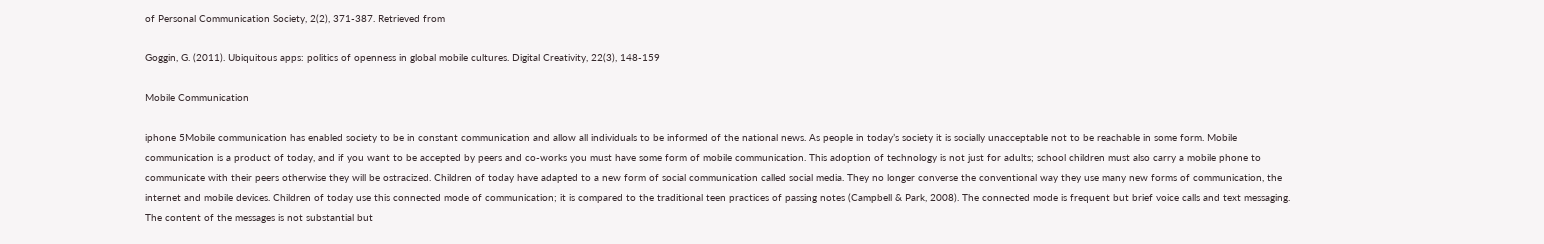of Personal Communication Society, 2(2), 371-387. Retrieved from

Goggin, G. (2011). Ubiquitous apps: politics of openness in global mobile cultures. Digital Creativity, 22(3), 148-159

Mobile Communication

iphone 5Mobile communication has enabled society to be in constant communication and allow all individuals to be informed of the national news. As people in today’s society it is socially unacceptable not to be reachable in some form. Mobile communication is a product of today, and if you want to be accepted by peers and co-works you must have some form of mobile communication. This adoption of technology is not just for adults; school children must also carry a mobile phone to communicate with their peers otherwise they will be ostracized. Children of today have adapted to a new form of social communication called social media. They no longer converse the conventional way they use many new forms of communication, the internet and mobile devices. Children of today use this connected mode of communication; it is compared to the traditional teen practices of passing notes (Campbell & Park, 2008). The connected mode is frequent but brief voice calls and text messaging. The content of the messages is not substantial but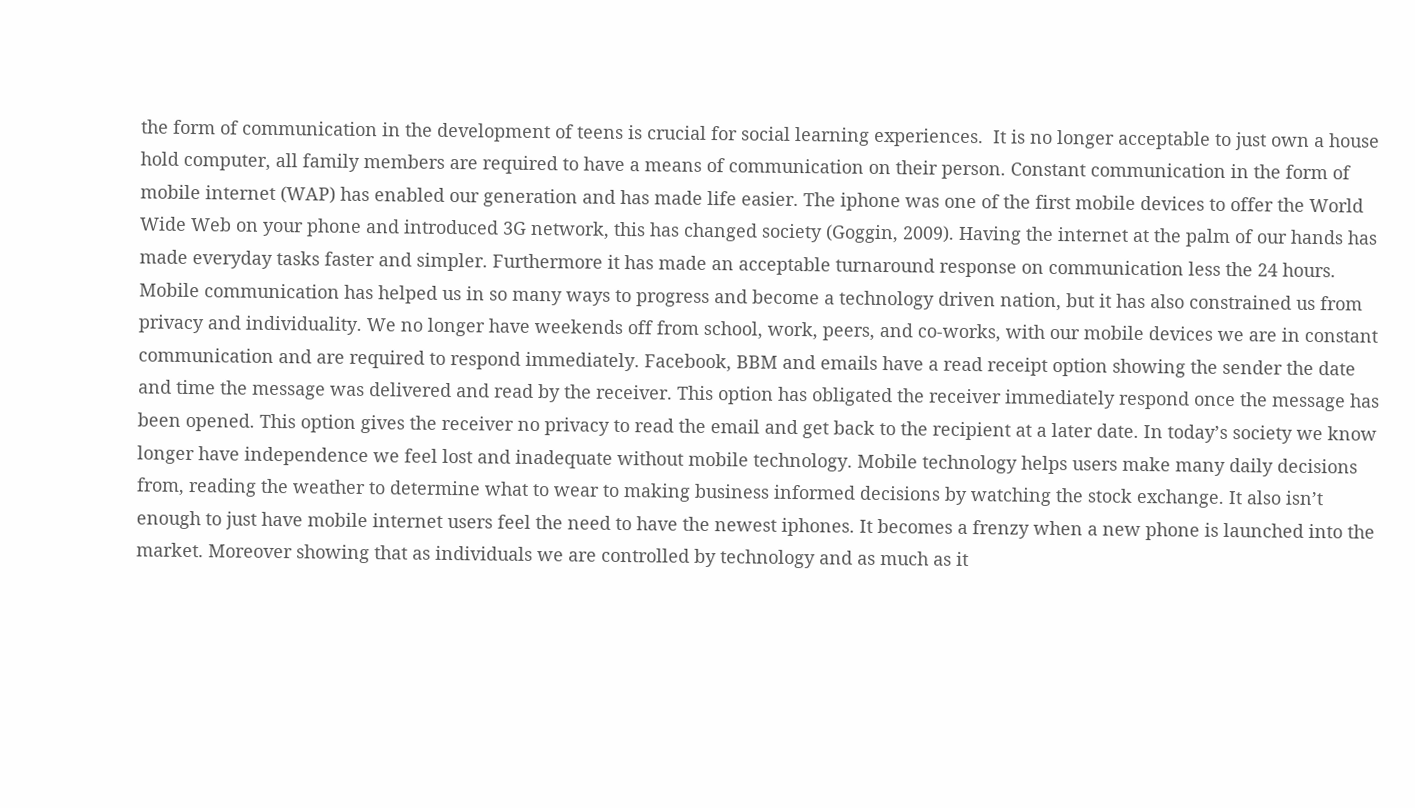the form of communication in the development of teens is crucial for social learning experiences.  It is no longer acceptable to just own a house hold computer, all family members are required to have a means of communication on their person. Constant communication in the form of mobile internet (WAP) has enabled our generation and has made life easier. The iphone was one of the first mobile devices to offer the World Wide Web on your phone and introduced 3G network, this has changed society (Goggin, 2009). Having the internet at the palm of our hands has made everyday tasks faster and simpler. Furthermore it has made an acceptable turnaround response on communication less the 24 hours. Mobile communication has helped us in so many ways to progress and become a technology driven nation, but it has also constrained us from privacy and individuality. We no longer have weekends off from school, work, peers, and co-works, with our mobile devices we are in constant communication and are required to respond immediately. Facebook, BBM and emails have a read receipt option showing the sender the date and time the message was delivered and read by the receiver. This option has obligated the receiver immediately respond once the message has been opened. This option gives the receiver no privacy to read the email and get back to the recipient at a later date. In today’s society we know longer have independence we feel lost and inadequate without mobile technology. Mobile technology helps users make many daily decisions from, reading the weather to determine what to wear to making business informed decisions by watching the stock exchange. It also isn’t enough to just have mobile internet users feel the need to have the newest iphones. It becomes a frenzy when a new phone is launched into the market. Moreover showing that as individuals we are controlled by technology and as much as it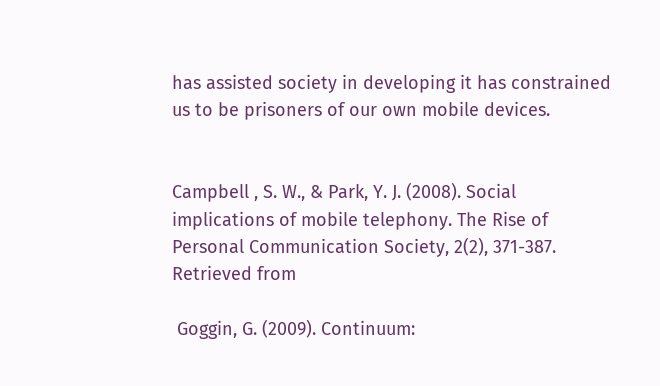has assisted society in developing it has constrained us to be prisoners of our own mobile devices.


Campbell , S. W., & Park, Y. J. (2008). Social implications of mobile telephony. The Rise of Personal Communication Society, 2(2), 371-387. Retrieved from

 Goggin, G. (2009). Continuum: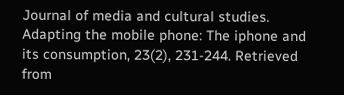Journal of media and cultural studies. Adapting the mobile phone: The iphone and its consumption, 23(2), 231-244. Retrieved from